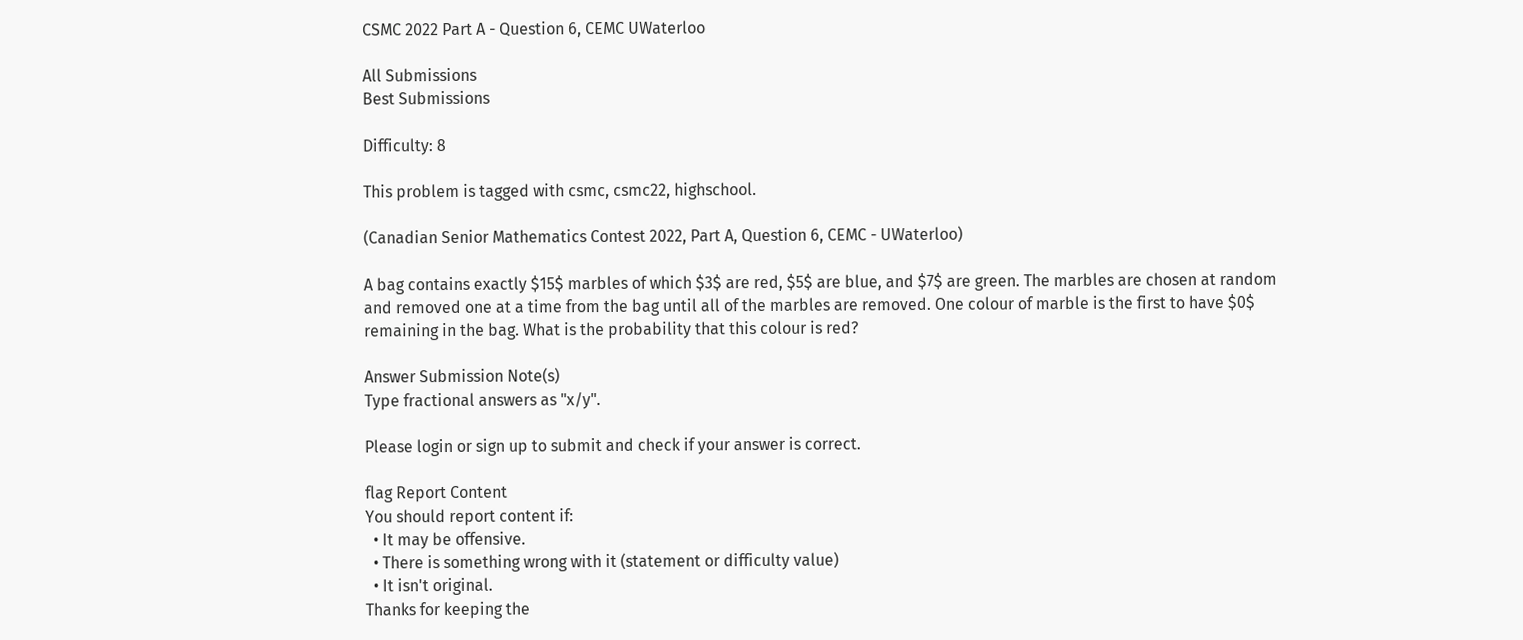CSMC 2022 Part A - Question 6, CEMC UWaterloo

All Submissions
Best Submissions

Difficulty: 8

This problem is tagged with csmc, csmc22, highschool.

(Canadian Senior Mathematics Contest 2022, Part A, Question 6, CEMC - UWaterloo)

A bag contains exactly $15$ marbles of which $3$ are red, $5$ are blue, and $7$ are green. The marbles are chosen at random and removed one at a time from the bag until all of the marbles are removed. One colour of marble is the first to have $0$ remaining in the bag. What is the probability that this colour is red?

Answer Submission Note(s)
Type fractional answers as "x/y".

Please login or sign up to submit and check if your answer is correct.

flag Report Content
You should report content if:
  • It may be offensive.
  • There is something wrong with it (statement or difficulty value)
  • It isn't original.
Thanks for keeping the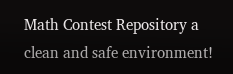Math Contest Repository a clean and safe environment!